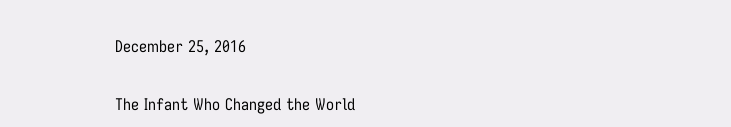December 25, 2016

The Infant Who Changed the World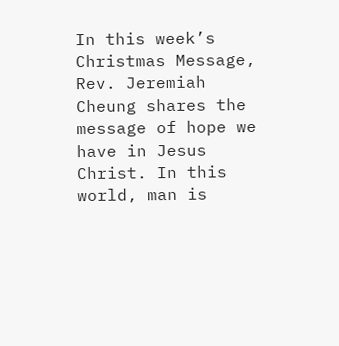In this week’s Christmas Message, Rev. Jeremiah Cheung shares the message of hope we have in Jesus Christ. In this world, man is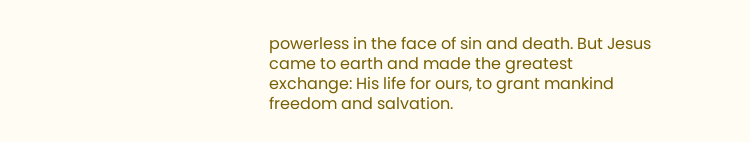powerless in the face of sin and death. But Jesus came to earth and made the greatest exchange: His life for ours, to grant mankind freedom and salvation.